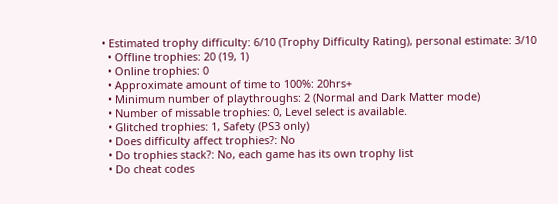• Estimated trophy difficulty: 6/10 (Trophy Difficulty Rating), personal estimate: 3/10
  • Offline trophies: 20 (19, 1)
  • Online trophies: 0
  • Approximate amount of time to 100%: 20hrs+
  • Minimum number of playthroughs: 2 (Normal and Dark Matter mode)
  • Number of missable trophies: 0, Level select is available.
  • Glitched trophies: 1, Safety (PS3 only)
  • Does difficulty affect trophies?: No
  • Do trophies stack?: No, each game has its own trophy list
  • Do cheat codes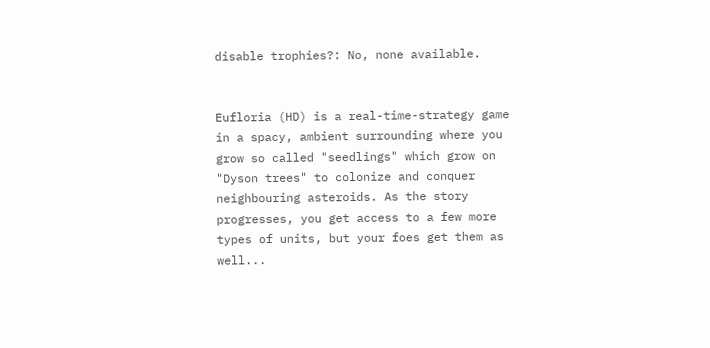disable trophies?: No, none available.


Eufloria (HD) is a real-time-strategy game in a spacy, ambient surrounding where you grow so called "seedlings" which grow on "Dyson trees" to colonize and conquer neighbouring asteroids. As the story progresses, you get access to a few more types of units, but your foes get them as well...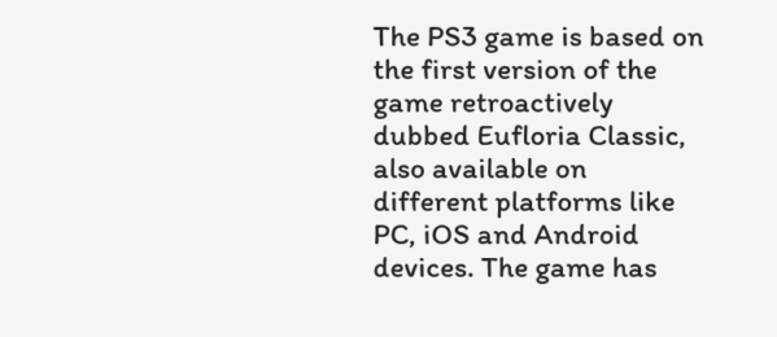The PS3 game is based on the first version of the game retroactively dubbed Eufloria Classic, also available on different platforms like PC, iOS and Android devices. The game has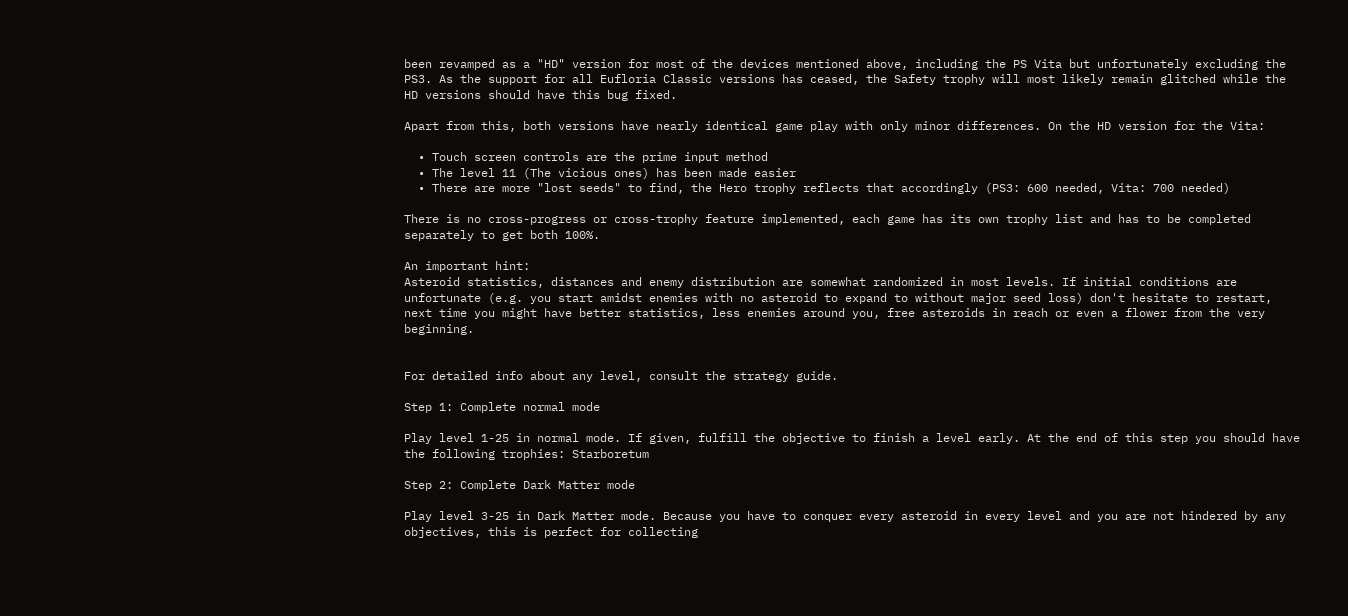been revamped as a "HD" version for most of the devices mentioned above, including the PS Vita but unfortunately excluding the PS3. As the support for all Eufloria Classic versions has ceased, the Safety trophy will most likely remain glitched while the HD versions should have this bug fixed.

Apart from this, both versions have nearly identical game play with only minor differences. On the HD version for the Vita:

  • Touch screen controls are the prime input method
  • The level 11 (The vicious ones) has been made easier
  • There are more "lost seeds" to find, the Hero trophy reflects that accordingly (PS3: 600 needed, Vita: 700 needed)

There is no cross-progress or cross-trophy feature implemented, each game has its own trophy list and has to be completed separately to get both 100%.

An important hint:
Asteroid statistics, distances and enemy distribution are somewhat randomized in most levels. If initial conditions are unfortunate (e.g. you start amidst enemies with no asteroid to expand to without major seed loss) don't hesitate to restart, next time you might have better statistics, less enemies around you, free asteroids in reach or even a flower from the very beginning.


For detailed info about any level, consult the strategy guide.

Step 1: Complete normal mode

Play level 1-25 in normal mode. If given, fulfill the objective to finish a level early. At the end of this step you should have the following trophies: Starboretum

Step 2: Complete Dark Matter mode

Play level 3-25 in Dark Matter mode. Because you have to conquer every asteroid in every level and you are not hindered by any objectives, this is perfect for collecting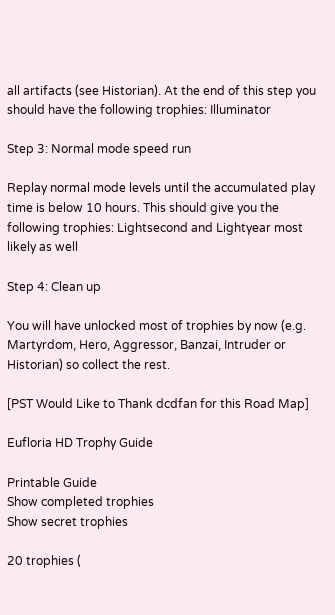all artifacts (see Historian). At the end of this step you should have the following trophies: Illuminator

Step 3: Normal mode speed run

Replay normal mode levels until the accumulated play time is below 10 hours. This should give you the following trophies: Lightsecond and Lightyear most likely as well

Step 4: Clean up

You will have unlocked most of trophies by now (e.g. Martyrdom, Hero, Aggressor, Banzai, Intruder or Historian) so collect the rest.

[PST Would Like to Thank dcdfan for this Road Map]

Eufloria HD Trophy Guide

Printable Guide
Show completed trophies
Show secret trophies

20 trophies (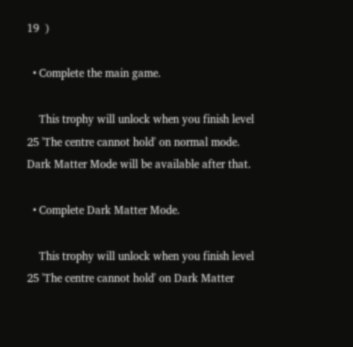19  )

  • Complete the main game.

    This trophy will unlock when you finish level 25 'The centre cannot hold' on normal mode. Dark Matter Mode will be available after that.

  • Complete Dark Matter Mode.

    This trophy will unlock when you finish level 25 'The centre cannot hold' on Dark Matter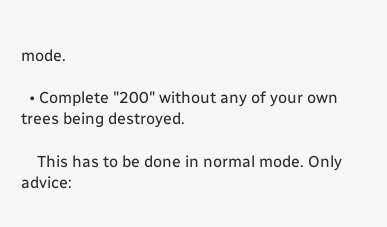mode.

  • Complete "200" without any of your own trees being destroyed.

    This has to be done in normal mode. Only advice: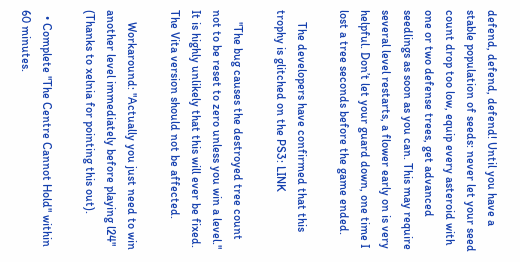defend, defend, defend! Until you have a stable population of seeds: never let your seed count drop too low, equip every asteroid with one or two defense trees, get advanced seedlings as soon as you can. This may require several level restarts, a flower early on is very helpful. Don’t let your guard down, one time I lost a tree seconds before the game ended.

    The developers have confirmed that this trophy is glitched on the PS3: LINK

    "The bug causes the destroyed tree count not to be reset to zero unless you win a level." It is highly unlikely that this will ever be fixed. The Vita version should not be affected.

    Workaround: "Actually you just need to win another level immediately before playing l24" (Thanks to xelnia for pointing this out).

  • Complete "The Centre Cannot Hold" within 60 minutes.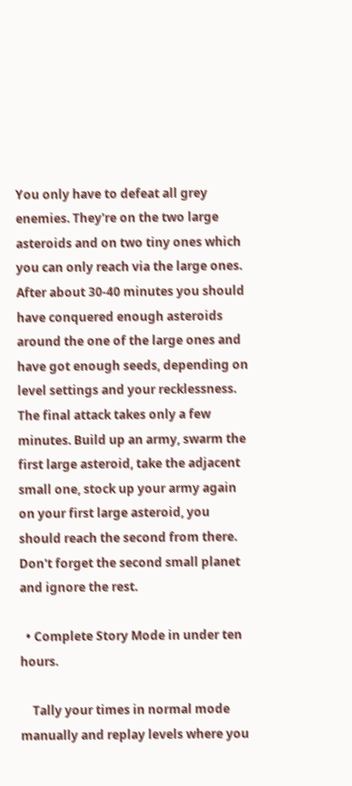You only have to defeat all grey enemies. They're on the two large asteroids and on two tiny ones which you can only reach via the large ones. After about 30-40 minutes you should have conquered enough asteroids around the one of the large ones and have got enough seeds, depending on level settings and your recklessness. The final attack takes only a few minutes. Build up an army, swarm the first large asteroid, take the adjacent small one, stock up your army again on your first large asteroid, you should reach the second from there. Don't forget the second small planet and ignore the rest.

  • Complete Story Mode in under ten hours.

    Tally your times in normal mode manually and replay levels where you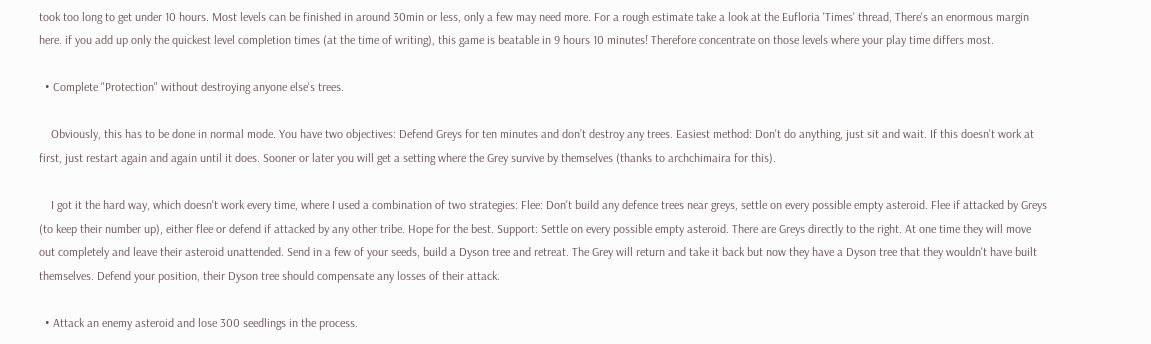took too long to get under 10 hours. Most levels can be finished in around 30min or less, only a few may need more. For a rough estimate take a look at the Eufloria 'Times' thread, There's an enormous margin here. if you add up only the quickest level completion times (at the time of writing), this game is beatable in 9 hours 10 minutes! Therefore concentrate on those levels where your play time differs most.

  • Complete "Protection" without destroying anyone else's trees.

    Obviously, this has to be done in normal mode. You have two objectives: Defend Greys for ten minutes and don’t destroy any trees. Easiest method: Don't do anything, just sit and wait. If this doesn't work at first, just restart again and again until it does. Sooner or later you will get a setting where the Grey survive by themselves (thanks to archchimaira for this).

    I got it the hard way, which doesn't work every time, where I used a combination of two strategies: Flee: Don't build any defence trees near greys, settle on every possible empty asteroid. Flee if attacked by Greys (to keep their number up), either flee or defend if attacked by any other tribe. Hope for the best. Support: Settle on every possible empty asteroid. There are Greys directly to the right. At one time they will move out completely and leave their asteroid unattended. Send in a few of your seeds, build a Dyson tree and retreat. The Grey will return and take it back but now they have a Dyson tree that they wouldn't have built themselves. Defend your position, their Dyson tree should compensate any losses of their attack.

  • Attack an enemy asteroid and lose 300 seedlings in the process.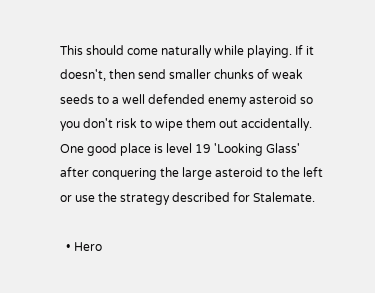This should come naturally while playing. If it doesn't, then send smaller chunks of weak seeds to a well defended enemy asteroid so you don't risk to wipe them out accidentally. One good place is level 19 'Looking Glass' after conquering the large asteroid to the left or use the strategy described for Stalemate.

  • Hero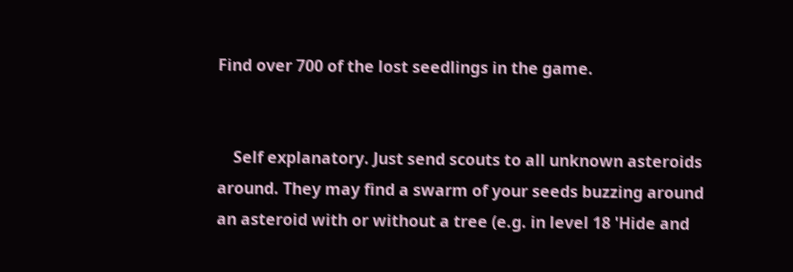Find over 700 of the lost seedlings in the game.


    Self explanatory. Just send scouts to all unknown asteroids around. They may find a swarm of your seeds buzzing around an asteroid with or without a tree (e.g. in level 18 'Hide and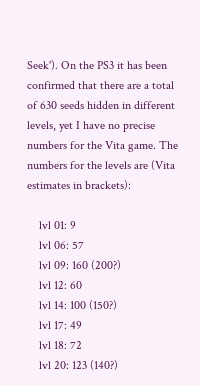Seek'). On the PS3 it has been confirmed that there are a total of 630 seeds hidden in different levels, yet I have no precise numbers for the Vita game. The numbers for the levels are (Vita estimates in brackets):

    lvl 01: 9
    lvl 06: 57
    lvl 09: 160 (200?)
    lvl 12: 60
    lvl 14: 100 (150?)
    lvl 17: 49
    lvl 18: 72
    lvl 20: 123 (140?)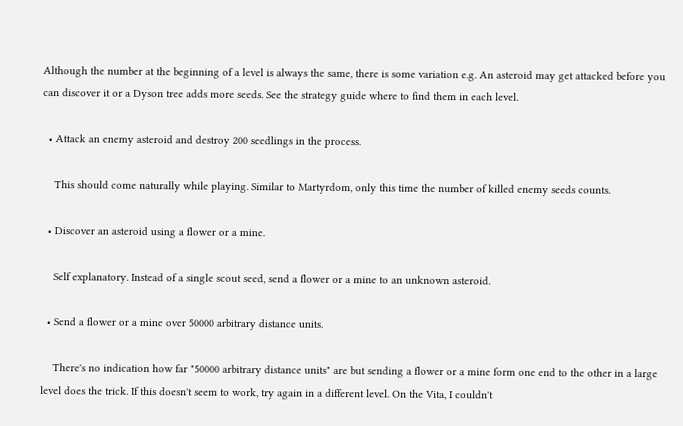Although the number at the beginning of a level is always the same, there is some variation e.g. An asteroid may get attacked before you can discover it or a Dyson tree adds more seeds. See the strategy guide where to find them in each level.

  • Attack an enemy asteroid and destroy 200 seedlings in the process.

    This should come naturally while playing. Similar to Martyrdom, only this time the number of killed enemy seeds counts.

  • Discover an asteroid using a flower or a mine.

    Self explanatory. Instead of a single scout seed, send a flower or a mine to an unknown asteroid.

  • Send a flower or a mine over 50000 arbitrary distance units.

    There's no indication how far "50000 arbitrary distance units" are but sending a flower or a mine form one end to the other in a large level does the trick. If this doesn't seem to work, try again in a different level. On the Vita, I couldn't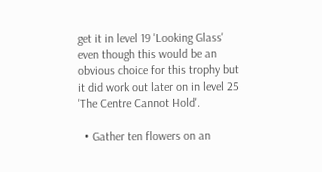get it in level 19 'Looking Glass' even though this would be an obvious choice for this trophy but it did work out later on in level 25 'The Centre Cannot Hold'.

  • Gather ten flowers on an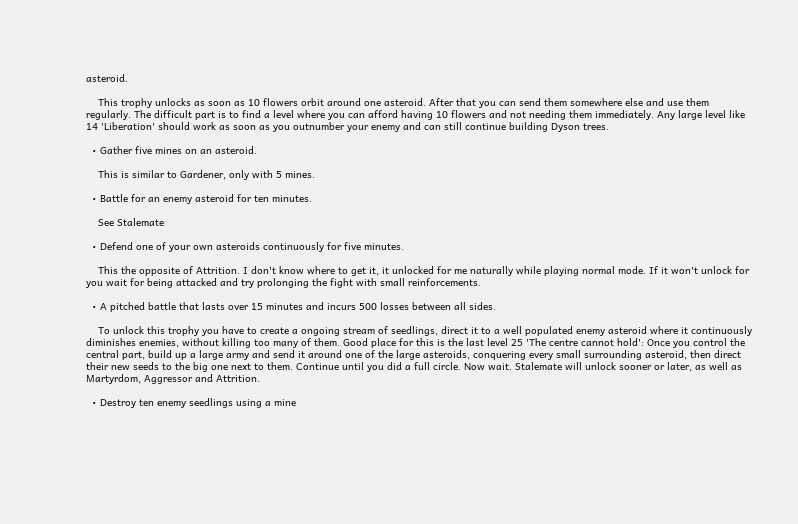asteroid.

    This trophy unlocks as soon as 10 flowers orbit around one asteroid. After that you can send them somewhere else and use them regularly. The difficult part is to find a level where you can afford having 10 flowers and not needing them immediately. Any large level like 14 'Liberation' should work as soon as you outnumber your enemy and can still continue building Dyson trees.

  • Gather five mines on an asteroid.

    This is similar to Gardener, only with 5 mines.

  • Battle for an enemy asteroid for ten minutes.

    See Stalemate

  • Defend one of your own asteroids continuously for five minutes.

    This the opposite of Attrition. I don't know where to get it, it unlocked for me naturally while playing normal mode. If it won't unlock for you wait for being attacked and try prolonging the fight with small reinforcements.

  • A pitched battle that lasts over 15 minutes and incurs 500 losses between all sides.

    To unlock this trophy you have to create a ongoing stream of seedlings, direct it to a well populated enemy asteroid where it continuously diminishes enemies, without killing too many of them. Good place for this is the last level 25 'The centre cannot hold': Once you control the central part, build up a large army and send it around one of the large asteroids, conquering every small surrounding asteroid, then direct their new seeds to the big one next to them. Continue until you did a full circle. Now wait. Stalemate will unlock sooner or later, as well as Martyrdom, Aggressor and Attrition.

  • Destroy ten enemy seedlings using a mine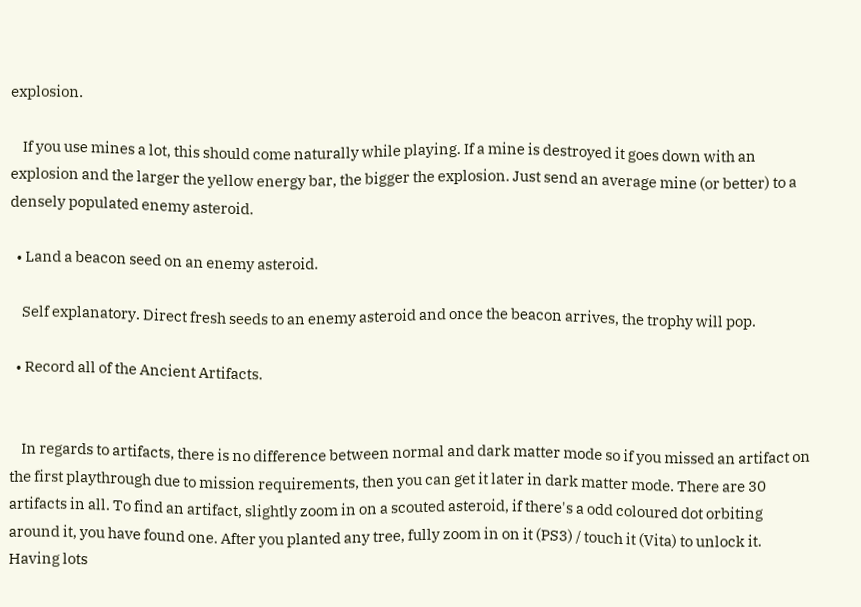explosion.

    If you use mines a lot, this should come naturally while playing. If a mine is destroyed it goes down with an explosion and the larger the yellow energy bar, the bigger the explosion. Just send an average mine (or better) to a densely populated enemy asteroid.

  • Land a beacon seed on an enemy asteroid.

    Self explanatory. Direct fresh seeds to an enemy asteroid and once the beacon arrives, the trophy will pop.

  • Record all of the Ancient Artifacts.


    In regards to artifacts, there is no difference between normal and dark matter mode so if you missed an artifact on the first playthrough due to mission requirements, then you can get it later in dark matter mode. There are 30 artifacts in all. To find an artifact, slightly zoom in on a scouted asteroid, if there's a odd coloured dot orbiting around it, you have found one. After you planted any tree, fully zoom in on it (PS3) / touch it (Vita) to unlock it. Having lots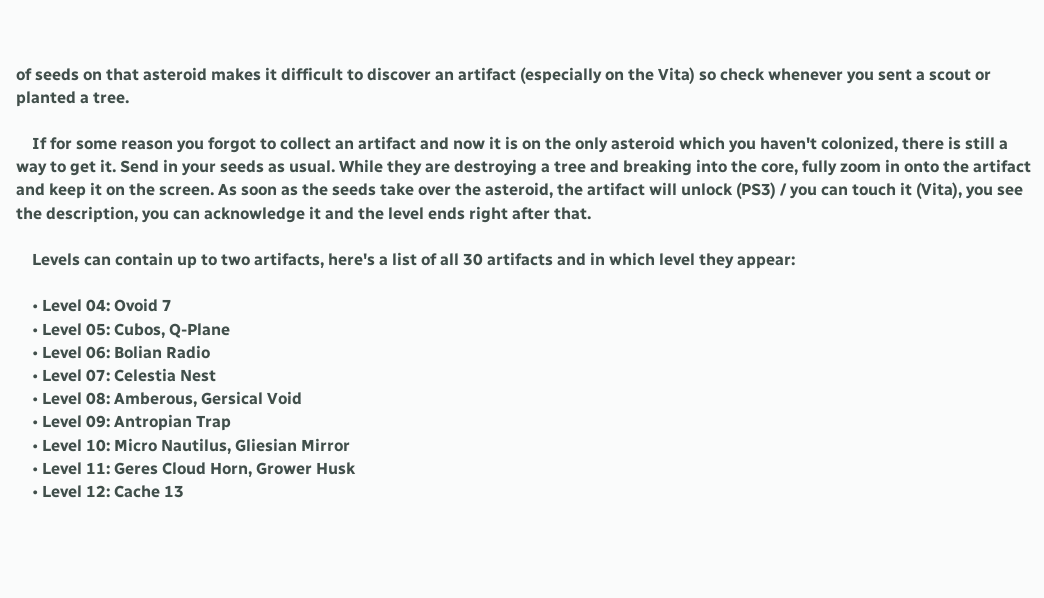of seeds on that asteroid makes it difficult to discover an artifact (especially on the Vita) so check whenever you sent a scout or planted a tree.

    If for some reason you forgot to collect an artifact and now it is on the only asteroid which you haven't colonized, there is still a way to get it. Send in your seeds as usual. While they are destroying a tree and breaking into the core, fully zoom in onto the artifact and keep it on the screen. As soon as the seeds take over the asteroid, the artifact will unlock (PS3) / you can touch it (Vita), you see the description, you can acknowledge it and the level ends right after that.

    Levels can contain up to two artifacts, here's a list of all 30 artifacts and in which level they appear:

    • Level 04: Ovoid 7
    • Level 05: Cubos, Q-Plane
    • Level 06: Bolian Radio
    • Level 07: Celestia Nest
    • Level 08: Amberous, Gersical Void
    • Level 09: Antropian Trap
    • Level 10: Micro Nautilus, Gliesian Mirror
    • Level 11: Geres Cloud Horn, Grower Husk
    • Level 12: Cache 13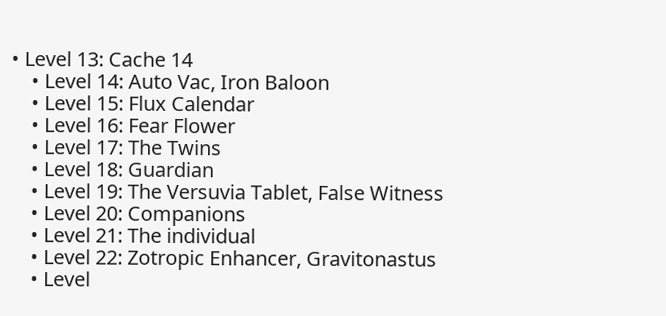• Level 13: Cache 14
    • Level 14: Auto Vac, Iron Baloon
    • Level 15: Flux Calendar
    • Level 16: Fear Flower
    • Level 17: The Twins
    • Level 18: Guardian
    • Level 19: The Versuvia Tablet, False Witness
    • Level 20: Companions
    • Level 21: The individual
    • Level 22: Zotropic Enhancer, Gravitonastus
    • Level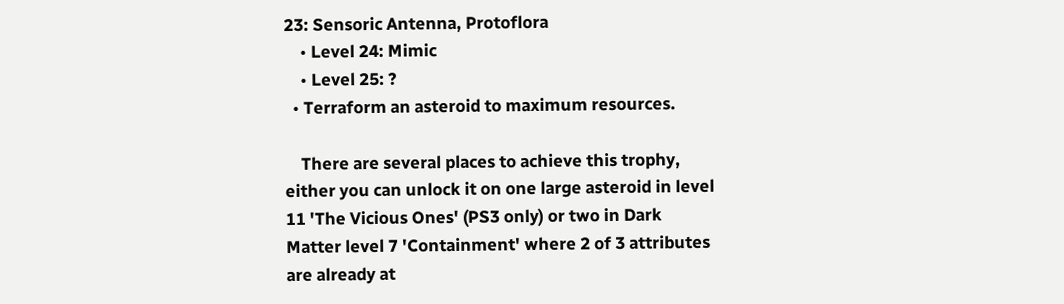23: Sensoric Antenna, Protoflora
    • Level 24: Mimic
    • Level 25: ?
  • Terraform an asteroid to maximum resources.

    There are several places to achieve this trophy, either you can unlock it on one large asteroid in level 11 'The Vicious Ones' (PS3 only) or two in Dark Matter level 7 'Containment' where 2 of 3 attributes are already at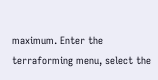maximum. Enter the terraforming menu, select the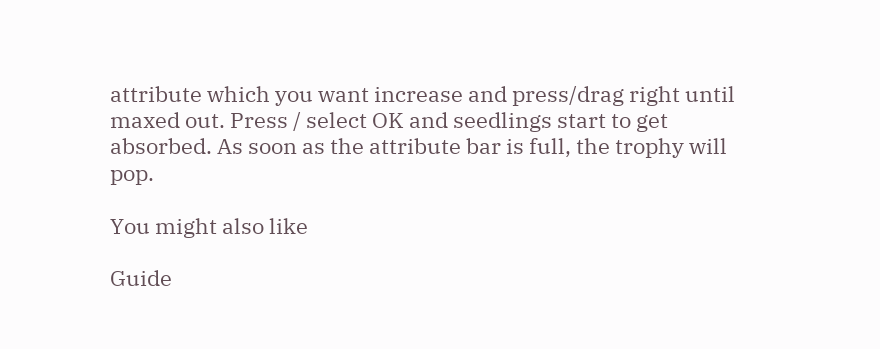attribute which you want increase and press/drag right until maxed out. Press / select OK and seedlings start to get absorbed. As soon as the attribute bar is full, the trophy will pop.

You might also like

Guide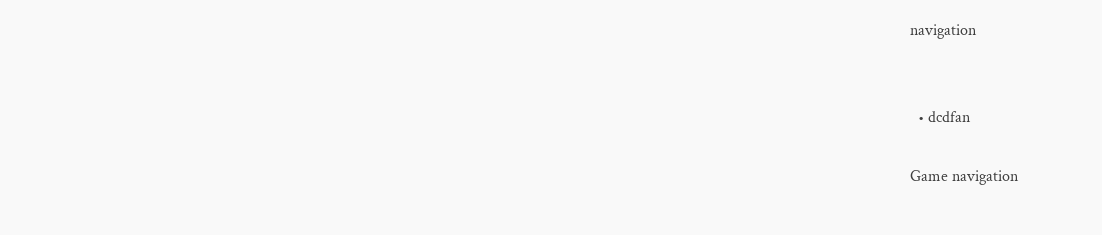navigation


  • dcdfan

Game navigation